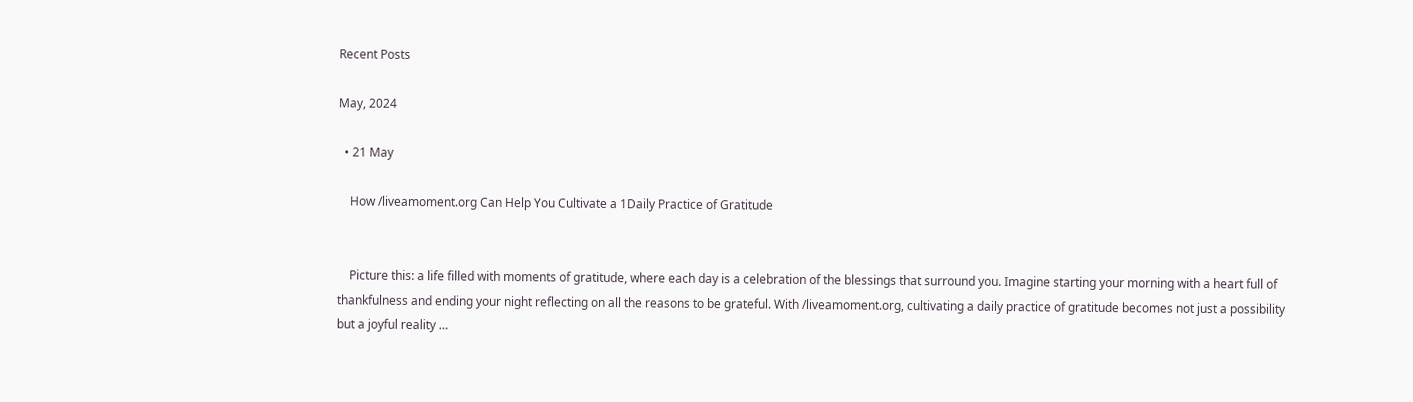Recent Posts

May, 2024

  • 21 May

    How /liveamoment.org Can Help You Cultivate a 1Daily Practice of Gratitude


    Picture this: a life filled with moments of gratitude, where each day is a celebration of the blessings that surround you. Imagine starting your morning with a heart full of thankfulness and ending your night reflecting on all the reasons to be grateful. With /liveamoment.org, cultivating a daily practice of gratitude becomes not just a possibility but a joyful reality …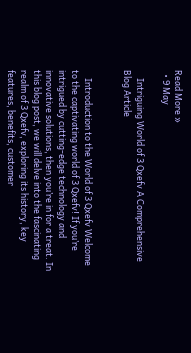Read More »
  • 9 May

    Intriguing World of 3 Qxefv A Comprehensive Blog Article


    Introduction to the World of 3 Qxefv Welcome to the captivating world of 3 Qxefv! If you’re intrigued by cutting-edge technology and innovative solutions, then you’re in for a treat. In this blog post, we will delve into the fascinating realm of 3 Qxefv, exploring its history, key features, benefits, customer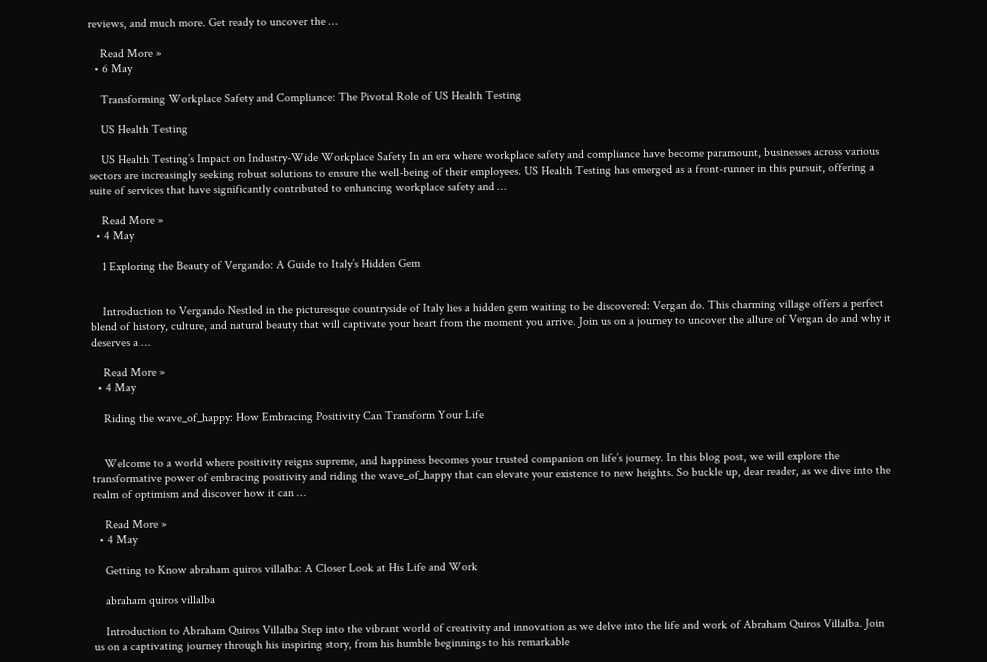reviews, and much more. Get ready to uncover the …

    Read More »
  • 6 May

    Transforming Workplace Safety and Compliance: The Pivotal Role of US Health Testing

    US Health Testing

    US Health Testing’s Impact on Industry-Wide Workplace Safety In an era where workplace safety and compliance have become paramount, businesses across various sectors are increasingly seeking robust solutions to ensure the well-being of their employees. US Health Testing has emerged as a front-runner in this pursuit, offering a suite of services that have significantly contributed to enhancing workplace safety and …

    Read More »
  • 4 May

    1 Exploring the Beauty of Vergando: A Guide to Italy’s Hidden Gem


    Introduction to Vergando Nestled in the picturesque countryside of Italy lies a hidden gem waiting to be discovered: Vergan do. This charming village offers a perfect blend of history, culture, and natural beauty that will captivate your heart from the moment you arrive. Join us on a journey to uncover the allure of Vergan do and why it deserves a …

    Read More »
  • 4 May

    Riding the wave_of_happy: How Embracing Positivity Can Transform Your Life


    Welcome to a world where positivity reigns supreme, and happiness becomes your trusted companion on life’s journey. In this blog post, we will explore the transformative power of embracing positivity and riding the wave_of_happy that can elevate your existence to new heights. So buckle up, dear reader, as we dive into the realm of optimism and discover how it can …

    Read More »
  • 4 May

    Getting to Know abraham quiros villalba: A Closer Look at His Life and Work

    abraham quiros villalba

    Introduction to Abraham Quiros Villalba Step into the vibrant world of creativity and innovation as we delve into the life and work of Abraham Quiros Villalba. Join us on a captivating journey through his inspiring story, from his humble beginnings to his remarkable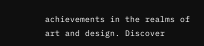achievements in the realms of art and design. Discover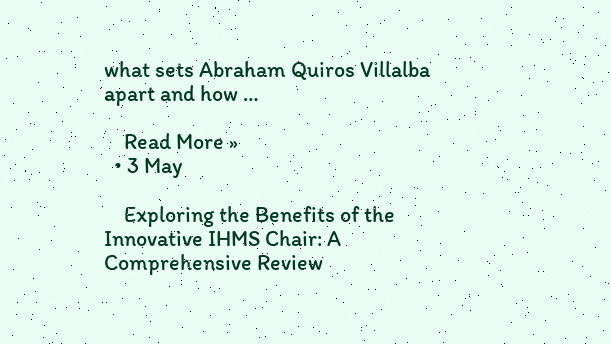what sets Abraham Quiros Villalba apart and how …

    Read More »
  • 3 May

    Exploring the Benefits of the Innovative IHMS Chair: A Comprehensive Review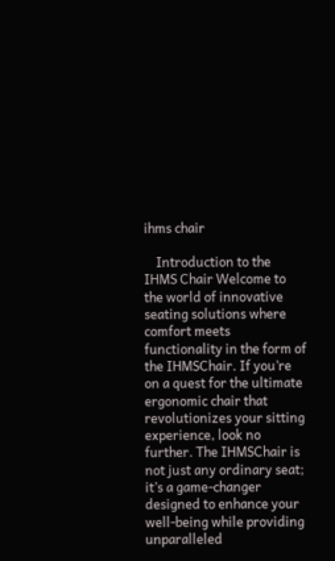ihms chair

    Introduction to the IHMS Chair Welcome to the world of innovative seating solutions where comfort meets functionality in the form of the IHMSChair. If you’re on a quest for the ultimate ergonomic chair that revolutionizes your sitting experience, look no further. The IHMSChair is not just any ordinary seat; it’s a game-changer designed to enhance your well-being while providing unparalleled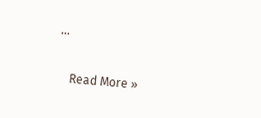…

    Read More »